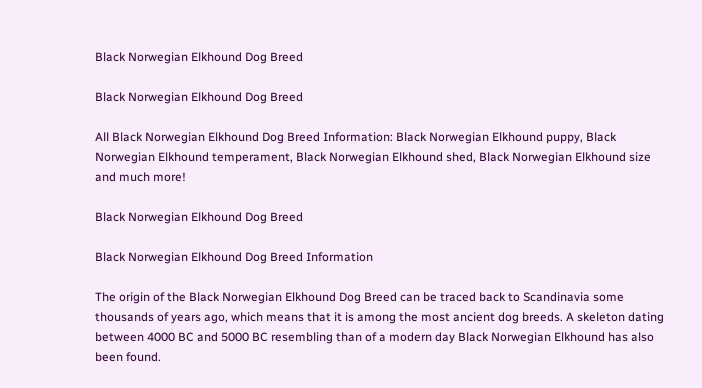Black Norwegian Elkhound Dog Breed

Black Norwegian Elkhound Dog Breed

All Black Norwegian Elkhound Dog Breed Information: Black Norwegian Elkhound puppy, Black Norwegian Elkhound temperament, Black Norwegian Elkhound shed, Black Norwegian Elkhound size and much more!

Black Norwegian Elkhound Dog Breed

Black Norwegian Elkhound Dog Breed Information

The origin of the Black Norwegian Elkhound Dog Breed can be traced back to Scandinavia some thousands of years ago, which means that it is among the most ancient dog breeds. A skeleton dating between 4000 BC and 5000 BC resembling than of a modern day Black Norwegian Elkhound has also been found.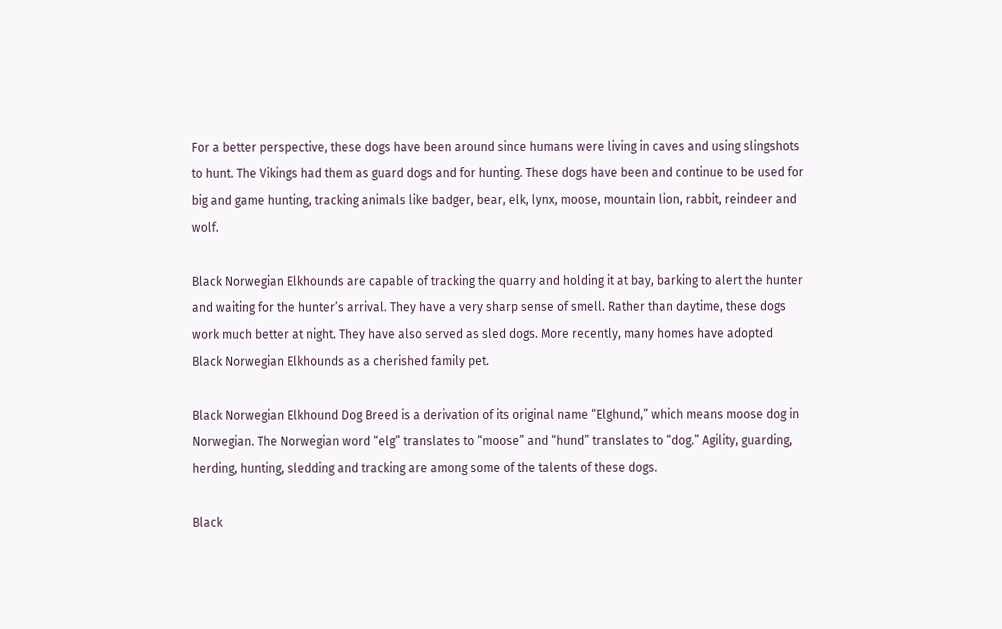For a better perspective, these dogs have been around since humans were living in caves and using slingshots to hunt. The Vikings had them as guard dogs and for hunting. These dogs have been and continue to be used for big and game hunting, tracking animals like badger, bear, elk, lynx, moose, mountain lion, rabbit, reindeer and wolf.

Black Norwegian Elkhounds are capable of tracking the quarry and holding it at bay, barking to alert the hunter and waiting for the hunter’s arrival. They have a very sharp sense of smell. Rather than daytime, these dogs work much better at night. They have also served as sled dogs. More recently, many homes have adopted Black Norwegian Elkhounds as a cherished family pet.

Black Norwegian Elkhound Dog Breed is a derivation of its original name “Elghund,” which means moose dog in Norwegian. The Norwegian word “elg” translates to “moose” and “hund” translates to “dog.” Agility, guarding, herding, hunting, sledding and tracking are among some of the talents of these dogs.

Black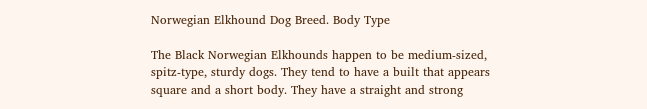Norwegian Elkhound Dog Breed. Body Type

The Black Norwegian Elkhounds happen to be medium-sized, spitz-type, sturdy dogs. They tend to have a built that appears square and a short body. They have a straight and strong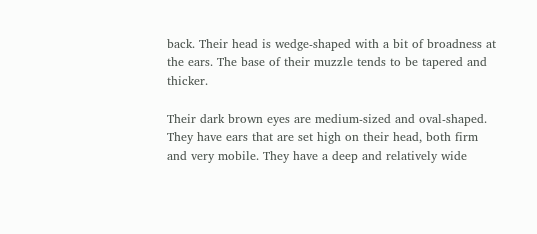back. Their head is wedge-shaped with a bit of broadness at the ears. The base of their muzzle tends to be tapered and thicker.

Their dark brown eyes are medium-sized and oval-shaped. They have ears that are set high on their head, both firm and very mobile. They have a deep and relatively wide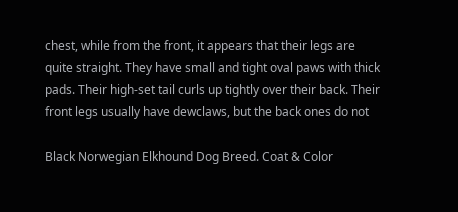chest, while from the front, it appears that their legs are quite straight. They have small and tight oval paws with thick pads. Their high-set tail curls up tightly over their back. Their front legs usually have dewclaws, but the back ones do not

Black Norwegian Elkhound Dog Breed. Coat & Color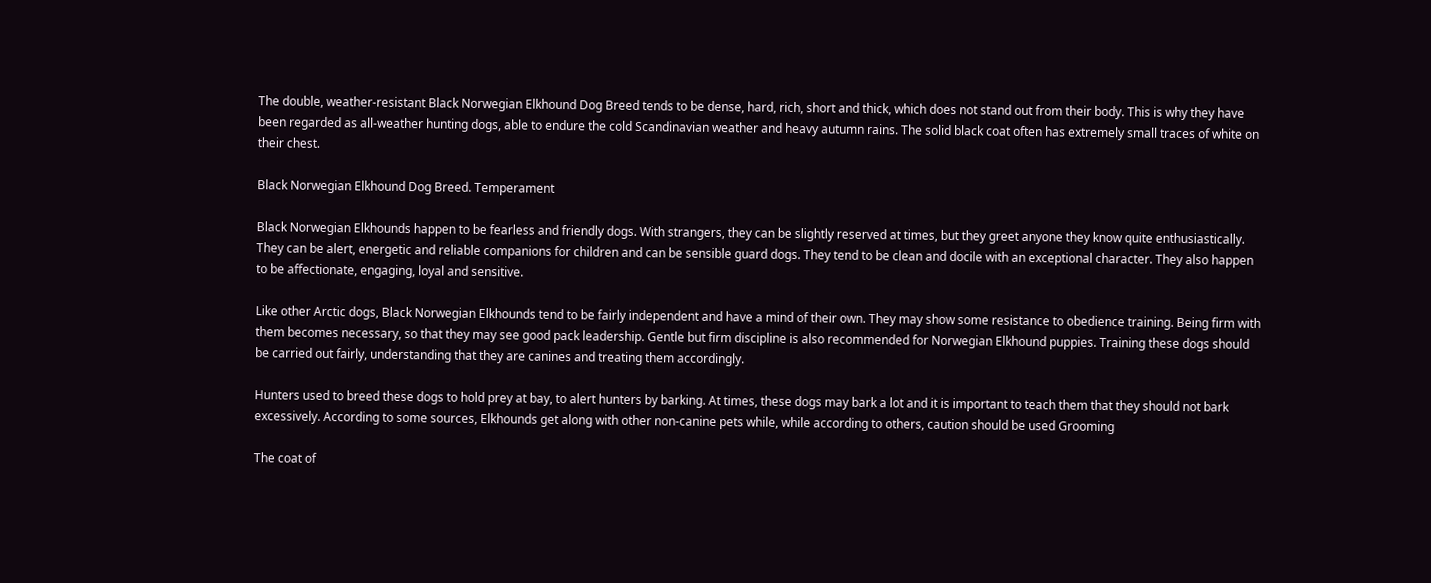The double, weather-resistant Black Norwegian Elkhound Dog Breed tends to be dense, hard, rich, short and thick, which does not stand out from their body. This is why they have been regarded as all-weather hunting dogs, able to endure the cold Scandinavian weather and heavy autumn rains. The solid black coat often has extremely small traces of white on their chest.

Black Norwegian Elkhound Dog Breed. Temperament

Black Norwegian Elkhounds happen to be fearless and friendly dogs. With strangers, they can be slightly reserved at times, but they greet anyone they know quite enthusiastically. They can be alert, energetic and reliable companions for children and can be sensible guard dogs. They tend to be clean and docile with an exceptional character. They also happen to be affectionate, engaging, loyal and sensitive.

Like other Arctic dogs, Black Norwegian Elkhounds tend to be fairly independent and have a mind of their own. They may show some resistance to obedience training. Being firm with them becomes necessary, so that they may see good pack leadership. Gentle but firm discipline is also recommended for Norwegian Elkhound puppies. Training these dogs should be carried out fairly, understanding that they are canines and treating them accordingly.

Hunters used to breed these dogs to hold prey at bay, to alert hunters by barking. At times, these dogs may bark a lot and it is important to teach them that they should not bark excessively. According to some sources, Elkhounds get along with other non-canine pets while, while according to others, caution should be used Grooming

The coat of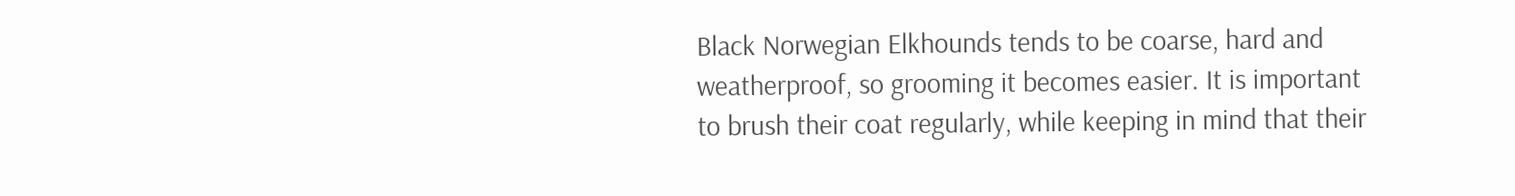Black Norwegian Elkhounds tends to be coarse, hard and weatherproof, so grooming it becomes easier. It is important to brush their coat regularly, while keeping in mind that their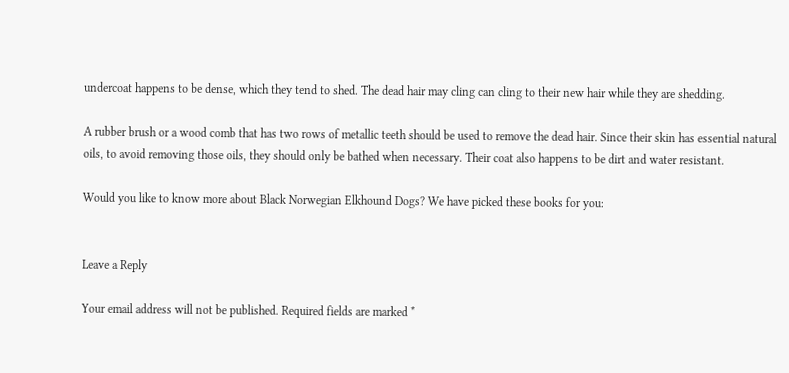undercoat happens to be dense, which they tend to shed. The dead hair may cling can cling to their new hair while they are shedding.

A rubber brush or a wood comb that has two rows of metallic teeth should be used to remove the dead hair. Since their skin has essential natural oils, to avoid removing those oils, they should only be bathed when necessary. Their coat also happens to be dirt and water resistant.

Would you like to know more about Black Norwegian Elkhound Dogs? We have picked these books for you:


Leave a Reply

Your email address will not be published. Required fields are marked *